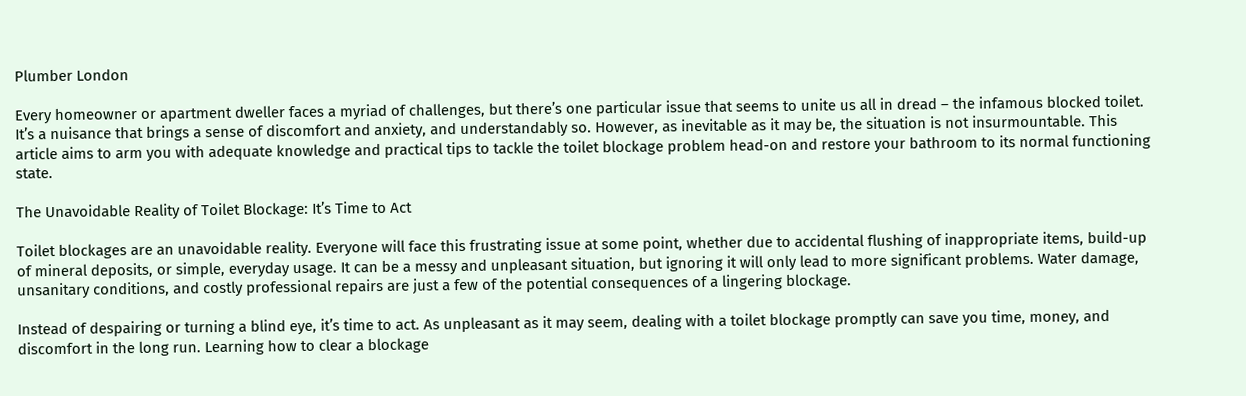Plumber London

Every homeowner or apartment dweller faces a myriad of challenges, but there’s one particular issue that seems to unite us all in dread – the infamous blocked toilet. It’s a nuisance that brings a sense of discomfort and anxiety, and understandably so. However, as inevitable as it may be, the situation is not insurmountable. This article aims to arm you with adequate knowledge and practical tips to tackle the toilet blockage problem head-on and restore your bathroom to its normal functioning state.

The Unavoidable Reality of Toilet Blockage: It’s Time to Act

Toilet blockages are an unavoidable reality. Everyone will face this frustrating issue at some point, whether due to accidental flushing of inappropriate items, build-up of mineral deposits, or simple, everyday usage. It can be a messy and unpleasant situation, but ignoring it will only lead to more significant problems. Water damage, unsanitary conditions, and costly professional repairs are just a few of the potential consequences of a lingering blockage.

Instead of despairing or turning a blind eye, it’s time to act. As unpleasant as it may seem, dealing with a toilet blockage promptly can save you time, money, and discomfort in the long run. Learning how to clear a blockage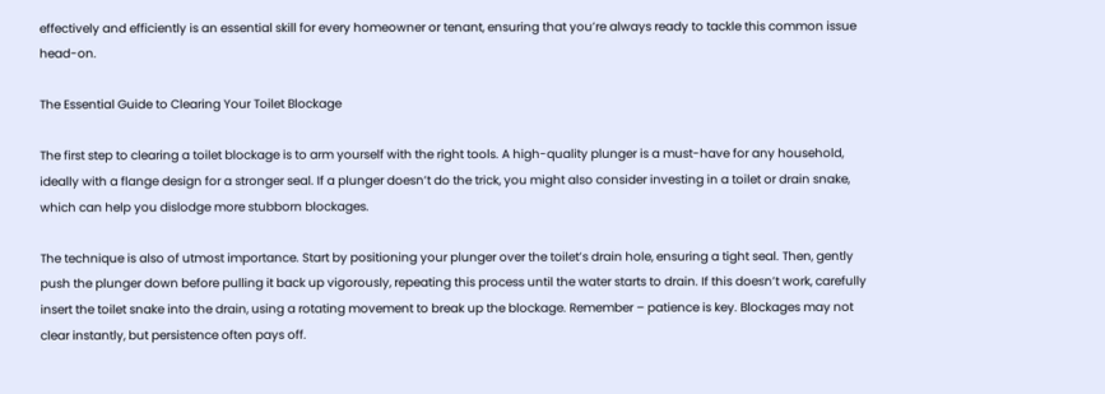effectively and efficiently is an essential skill for every homeowner or tenant, ensuring that you’re always ready to tackle this common issue head-on.

The Essential Guide to Clearing Your Toilet Blockage

The first step to clearing a toilet blockage is to arm yourself with the right tools. A high-quality plunger is a must-have for any household, ideally with a flange design for a stronger seal. If a plunger doesn’t do the trick, you might also consider investing in a toilet or drain snake, which can help you dislodge more stubborn blockages.

The technique is also of utmost importance. Start by positioning your plunger over the toilet’s drain hole, ensuring a tight seal. Then, gently push the plunger down before pulling it back up vigorously, repeating this process until the water starts to drain. If this doesn’t work, carefully insert the toilet snake into the drain, using a rotating movement to break up the blockage. Remember – patience is key. Blockages may not clear instantly, but persistence often pays off.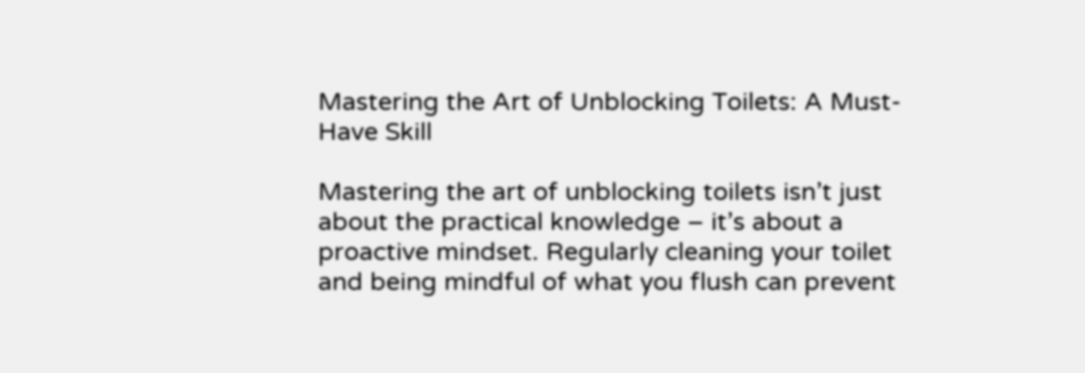Mastering the Art of Unblocking Toilets: A Must-Have Skill

Mastering the art of unblocking toilets isn’t just about the practical knowledge – it’s about a proactive mindset. Regularly cleaning your toilet and being mindful of what you flush can prevent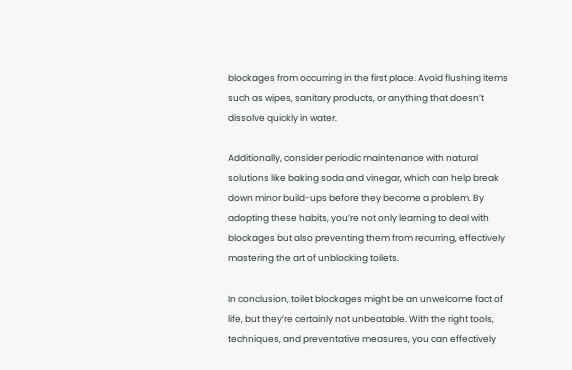blockages from occurring in the first place. Avoid flushing items such as wipes, sanitary products, or anything that doesn’t dissolve quickly in water.

Additionally, consider periodic maintenance with natural solutions like baking soda and vinegar, which can help break down minor build-ups before they become a problem. By adopting these habits, you’re not only learning to deal with blockages but also preventing them from recurring, effectively mastering the art of unblocking toilets.

In conclusion, toilet blockages might be an unwelcome fact of life, but they’re certainly not unbeatable. With the right tools, techniques, and preventative measures, you can effectively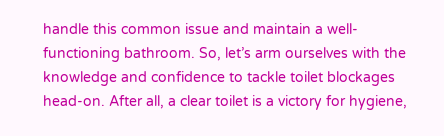handle this common issue and maintain a well-functioning bathroom. So, let’s arm ourselves with the knowledge and confidence to tackle toilet blockages head-on. After all, a clear toilet is a victory for hygiene,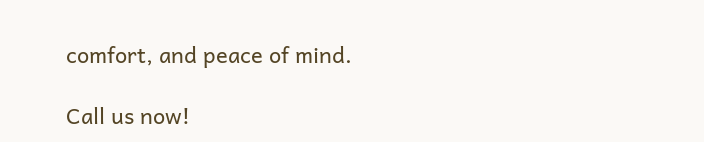comfort, and peace of mind.

Call us now!